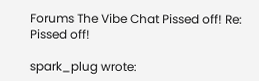Forums The Vibe Chat Pissed off! Re: Pissed off!

spark_plug wrote: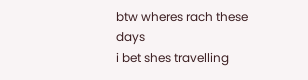btw wheres rach these days
i bet shes travelling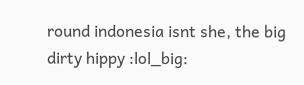round indonesia isnt she, the big dirty hippy :lol_big: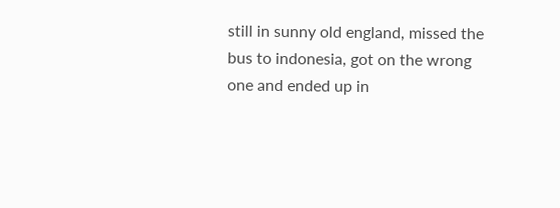still in sunny old england, missed the bus to indonesia, got on the wrong one and ended up in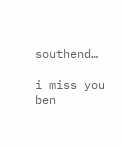southend…

i miss you ben